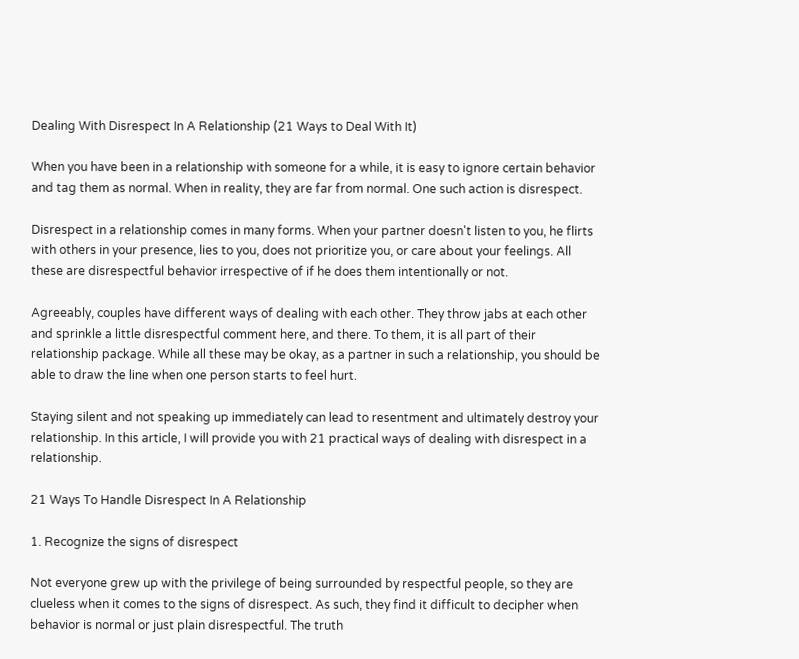Dealing With Disrespect In A Relationship (21 Ways to Deal With It)

When you have been in a relationship with someone for a while, it is easy to ignore certain behavior and tag them as normal. When in reality, they are far from normal. One such action is disrespect.

Disrespect in a relationship comes in many forms. When your partner doesn't listen to you, he flirts with others in your presence, lies to you, does not prioritize you, or care about your feelings. All these are disrespectful behavior irrespective of if he does them intentionally or not.

Agreeably, couples have different ways of dealing with each other. They throw jabs at each other and sprinkle a little disrespectful comment here, and there. To them, it is all part of their relationship package. While all these may be okay, as a partner in such a relationship, you should be able to draw the line when one person starts to feel hurt.

Staying silent and not speaking up immediately can lead to resentment and ultimately destroy your relationship. In this article, I will provide you with 21 practical ways of dealing with disrespect in a relationship.

21 Ways To Handle Disrespect In A Relationship

1. Recognize the signs of disrespect

Not everyone grew up with the privilege of being surrounded by respectful people, so they are clueless when it comes to the signs of disrespect. As such, they find it difficult to decipher when behavior is normal or just plain disrespectful. The truth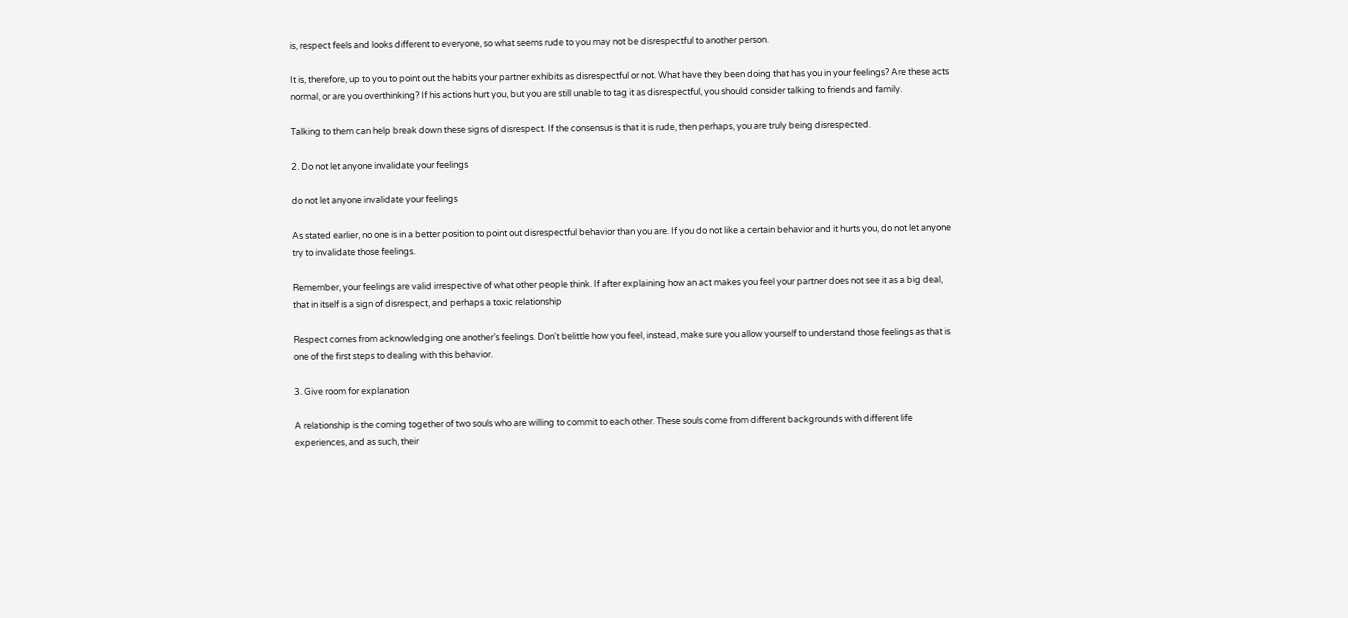is, respect feels and looks different to everyone, so what seems rude to you may not be disrespectful to another person.

It is, therefore, up to you to point out the habits your partner exhibits as disrespectful or not. What have they been doing that has you in your feelings? Are these acts normal, or are you overthinking? If his actions hurt you, but you are still unable to tag it as disrespectful, you should consider talking to friends and family.

Talking to them can help break down these signs of disrespect. If the consensus is that it is rude, then perhaps, you are truly being disrespected.

2. Do not let anyone invalidate your feelings

do not let anyone invalidate your feelings

As stated earlier, no one is in a better position to point out disrespectful behavior than you are. If you do not like a certain behavior and it hurts you, do not let anyone try to invalidate those feelings.

Remember, your feelings are valid irrespective of what other people think. If after explaining how an act makes you feel your partner does not see it as a big deal, that in itself is a sign of disrespect, and perhaps a toxic relationship

Respect comes from acknowledging one another’s feelings. Don't belittle how you feel, instead, make sure you allow yourself to understand those feelings as that is one of the first steps to dealing with this behavior.

3. Give room for explanation

A relationship is the coming together of two souls who are willing to commit to each other. These souls come from different backgrounds with different life experiences, and as such, their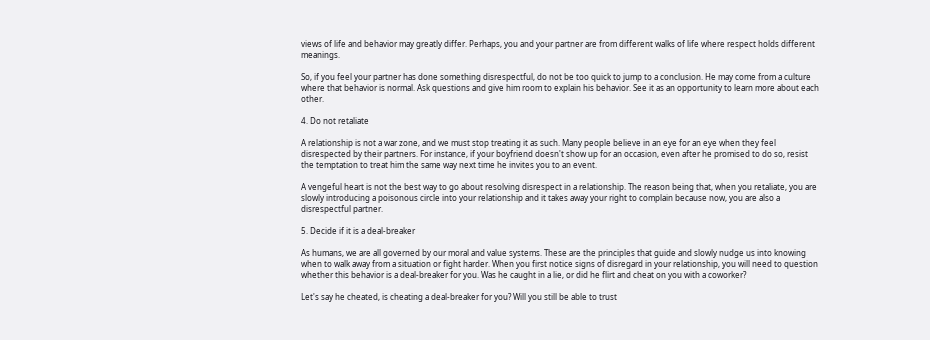views of life and behavior may greatly differ. Perhaps, you and your partner are from different walks of life where respect holds different meanings.

So, if you feel your partner has done something disrespectful, do not be too quick to jump to a conclusion. He may come from a culture where that behavior is normal. Ask questions and give him room to explain his behavior. See it as an opportunity to learn more about each other.

4. Do not retaliate

A relationship is not a war zone, and we must stop treating it as such. Many people believe in an eye for an eye when they feel disrespected by their partners. For instance, if your boyfriend doesn't show up for an occasion, even after he promised to do so, resist the temptation to treat him the same way next time he invites you to an event.

A vengeful heart is not the best way to go about resolving disrespect in a relationship. The reason being that, when you retaliate, you are slowly introducing a poisonous circle into your relationship and it takes away your right to complain because now, you are also a disrespectful partner.

5. Decide if it is a deal-breaker

As humans, we are all governed by our moral and value systems. These are the principles that guide and slowly nudge us into knowing when to walk away from a situation or fight harder. When you first notice signs of disregard in your relationship, you will need to question whether this behavior is a deal-breaker for you. Was he caught in a lie, or did he flirt and cheat on you with a coworker?

Let's say he cheated, is cheating a deal-breaker for you? Will you still be able to trust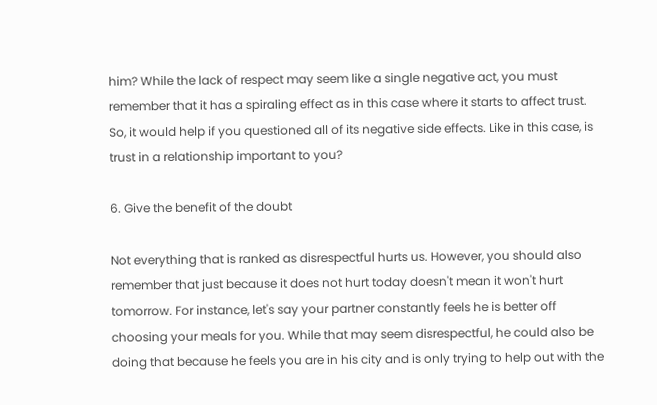him? While the lack of respect may seem like a single negative act, you must remember that it has a spiraling effect as in this case where it starts to affect trust. So, it would help if you questioned all of its negative side effects. Like in this case, is trust in a relationship important to you?

6. Give the benefit of the doubt

Not everything that is ranked as disrespectful hurts us. However, you should also remember that just because it does not hurt today doesn't mean it won't hurt tomorrow. For instance, let's say your partner constantly feels he is better off choosing your meals for you. While that may seem disrespectful, he could also be doing that because he feels you are in his city and is only trying to help out with the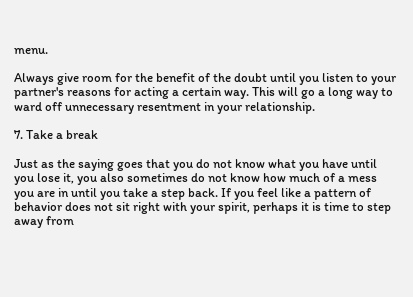menu.

Always give room for the benefit of the doubt until you listen to your partner's reasons for acting a certain way. This will go a long way to ward off unnecessary resentment in your relationship.

7. Take a break

Just as the saying goes that you do not know what you have until you lose it, you also sometimes do not know how much of a mess you are in until you take a step back. If you feel like a pattern of behavior does not sit right with your spirit, perhaps it is time to step away from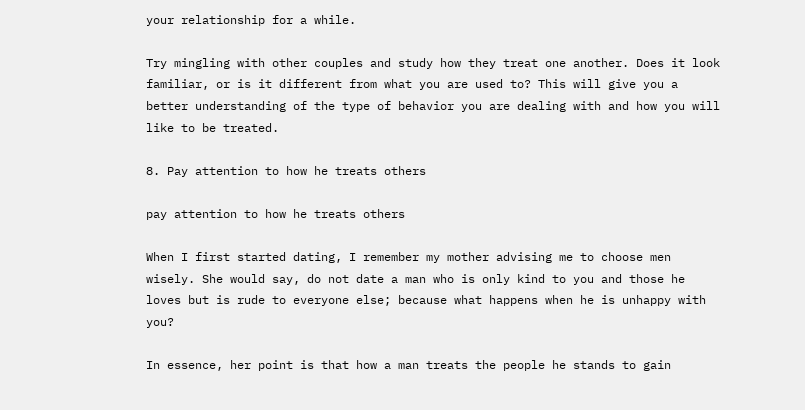your relationship for a while.

Try mingling with other couples and study how they treat one another. Does it look familiar, or is it different from what you are used to? This will give you a better understanding of the type of behavior you are dealing with and how you will like to be treated.

8. Pay attention to how he treats others

pay attention to how he treats others

When I first started dating, I remember my mother advising me to choose men wisely. She would say, do not date a man who is only kind to you and those he loves but is rude to everyone else; because what happens when he is unhappy with you?

In essence, her point is that how a man treats the people he stands to gain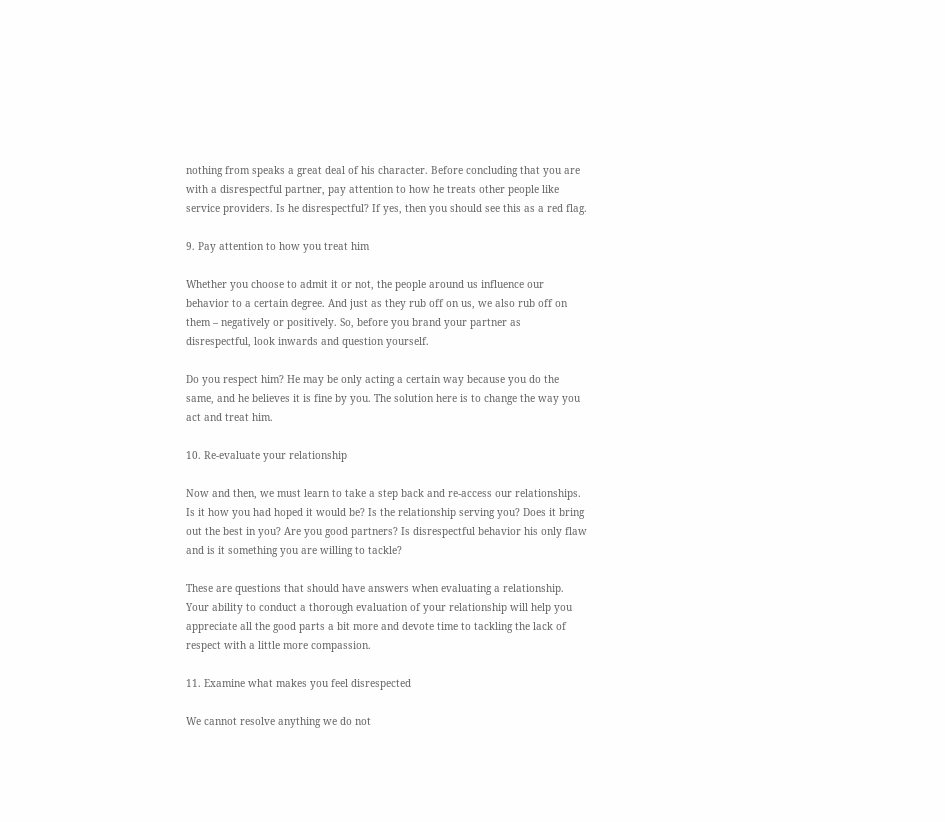nothing from speaks a great deal of his character. Before concluding that you are with a disrespectful partner, pay attention to how he treats other people like service providers. Is he disrespectful? If yes, then you should see this as a red flag.

9. Pay attention to how you treat him

Whether you choose to admit it or not, the people around us influence our behavior to a certain degree. And just as they rub off on us, we also rub off on them – negatively or positively. So, before you brand your partner as disrespectful, look inwards and question yourself.

Do you respect him? He may be only acting a certain way because you do the same, and he believes it is fine by you. The solution here is to change the way you act and treat him.

10. Re-evaluate your relationship

Now and then, we must learn to take a step back and re-access our relationships. Is it how you had hoped it would be? Is the relationship serving you? Does it bring out the best in you? Are you good partners? Is disrespectful behavior his only flaw and is it something you are willing to tackle?

These are questions that should have answers when evaluating a relationship. Your ability to conduct a thorough evaluation of your relationship will help you appreciate all the good parts a bit more and devote time to tackling the lack of respect with a little more compassion.

11. Examine what makes you feel disrespected

We cannot resolve anything we do not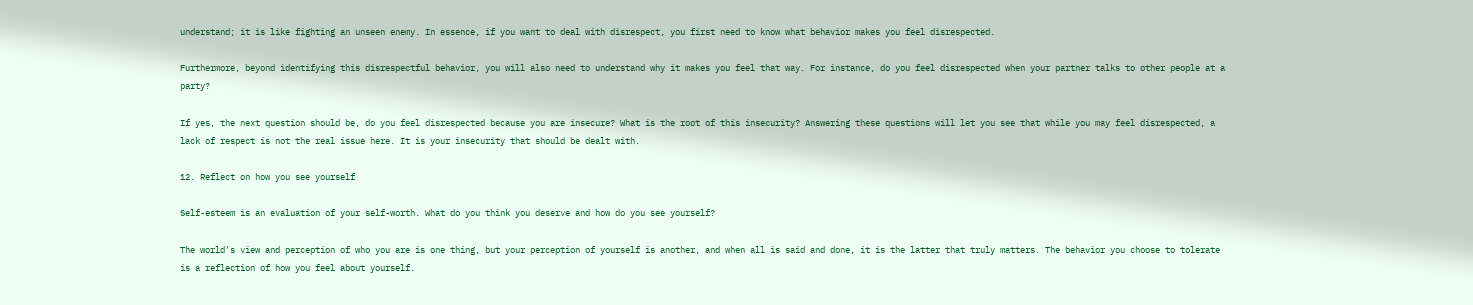understand; it is like fighting an unseen enemy. In essence, if you want to deal with disrespect, you first need to know what behavior makes you feel disrespected.

Furthermore, beyond identifying this disrespectful behavior, you will also need to understand why it makes you feel that way. For instance, do you feel disrespected when your partner talks to other people at a party?

If yes, the next question should be, do you feel disrespected because you are insecure? What is the root of this insecurity? Answering these questions will let you see that while you may feel disrespected, a lack of respect is not the real issue here. It is your insecurity that should be dealt with.

12. Reflect on how you see yourself

Self-esteem is an evaluation of your self-worth. What do you think you deserve and how do you see yourself?

The world's view and perception of who you are is one thing, but your perception of yourself is another, and when all is said and done, it is the latter that truly matters. The behavior you choose to tolerate is a reflection of how you feel about yourself.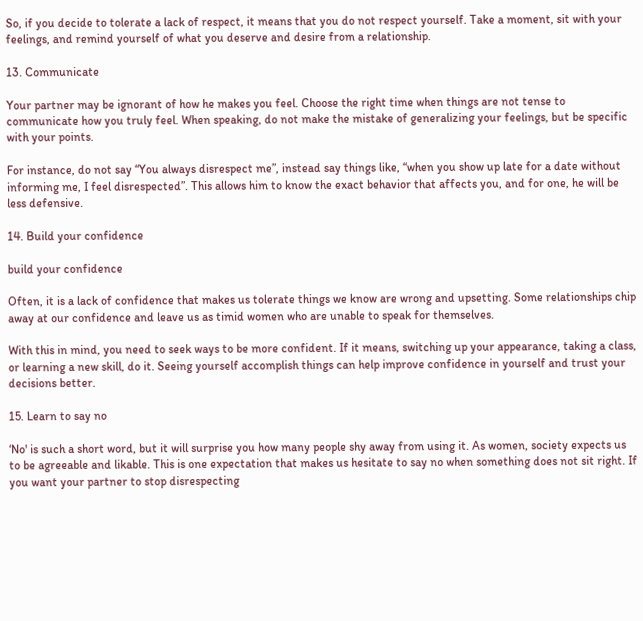So, if you decide to tolerate a lack of respect, it means that you do not respect yourself. Take a moment, sit with your feelings, and remind yourself of what you deserve and desire from a relationship.

13. Communicate

Your partner may be ignorant of how he makes you feel. Choose the right time when things are not tense to communicate how you truly feel. When speaking, do not make the mistake of generalizing your feelings, but be specific with your points.

For instance, do not say “You always disrespect me”, instead say things like, “when you show up late for a date without informing me, I feel disrespected”. This allows him to know the exact behavior that affects you, and for one, he will be less defensive.

14. Build your confidence

build your confidence

Often, it is a lack of confidence that makes us tolerate things we know are wrong and upsetting. Some relationships chip away at our confidence and leave us as timid women who are unable to speak for themselves.

With this in mind, you need to seek ways to be more confident. If it means, switching up your appearance, taking a class, or learning a new skill, do it. Seeing yourself accomplish things can help improve confidence in yourself and trust your decisions better.

15. Learn to say no

‘No' is such a short word, but it will surprise you how many people shy away from using it. As women, society expects us to be agreeable and likable. This is one expectation that makes us hesitate to say no when something does not sit right. If you want your partner to stop disrespecting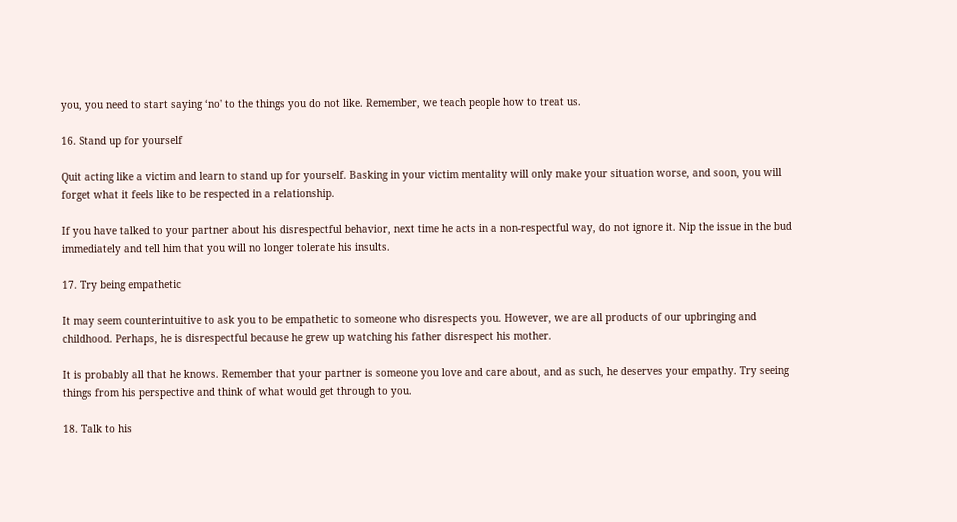you, you need to start saying ‘no' to the things you do not like. Remember, we teach people how to treat us.

16. Stand up for yourself

Quit acting like a victim and learn to stand up for yourself. Basking in your victim mentality will only make your situation worse, and soon, you will forget what it feels like to be respected in a relationship.

If you have talked to your partner about his disrespectful behavior, next time he acts in a non-respectful way, do not ignore it. Nip the issue in the bud immediately and tell him that you will no longer tolerate his insults.

17. Try being empathetic

It may seem counterintuitive to ask you to be empathetic to someone who disrespects you. However, we are all products of our upbringing and childhood. Perhaps, he is disrespectful because he grew up watching his father disrespect his mother.

It is probably all that he knows. Remember that your partner is someone you love and care about, and as such, he deserves your empathy. Try seeing things from his perspective and think of what would get through to you.

18. Talk to his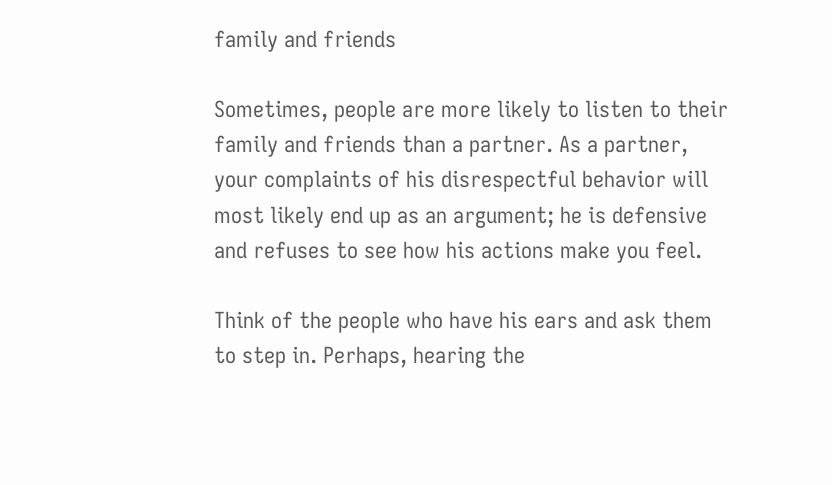family and friends

Sometimes, people are more likely to listen to their family and friends than a partner. As a partner, your complaints of his disrespectful behavior will most likely end up as an argument; he is defensive and refuses to see how his actions make you feel.

Think of the people who have his ears and ask them to step in. Perhaps, hearing the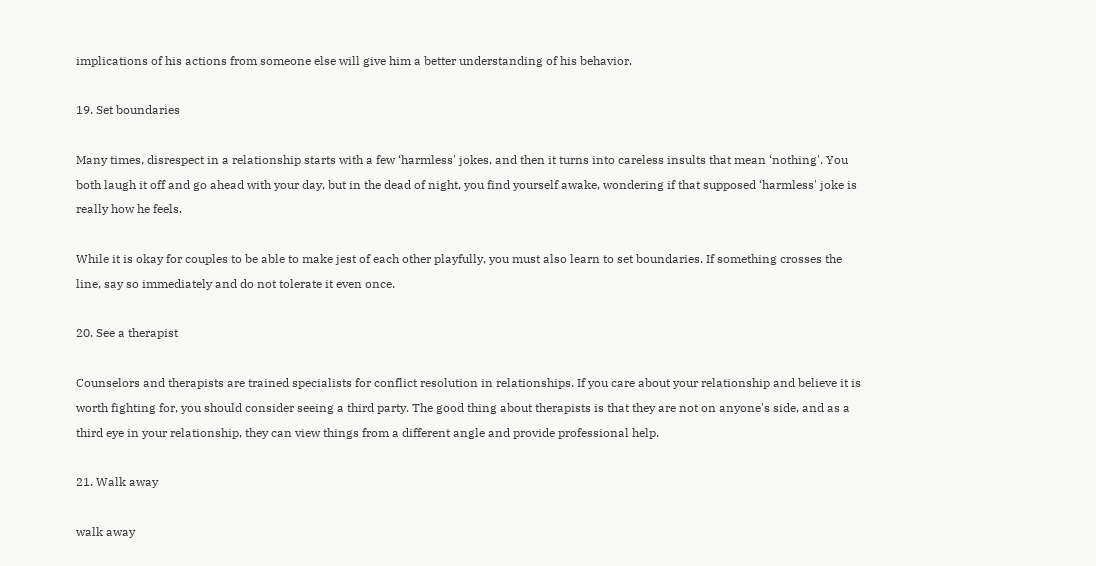implications of his actions from someone else will give him a better understanding of his behavior.

19. Set boundaries

Many times, disrespect in a relationship starts with a few ‘harmless' jokes, and then it turns into careless insults that mean ‘nothing'. You both laugh it off and go ahead with your day, but in the dead of night, you find yourself awake, wondering if that supposed ‘harmless' joke is really how he feels.

While it is okay for couples to be able to make jest of each other playfully, you must also learn to set boundaries. If something crosses the line, say so immediately and do not tolerate it even once.

20. See a therapist

Counselors and therapists are trained specialists for conflict resolution in relationships. If you care about your relationship and believe it is worth fighting for, you should consider seeing a third party. The good thing about therapists is that they are not on anyone's side, and as a third eye in your relationship, they can view things from a different angle and provide professional help.

21. Walk away

walk away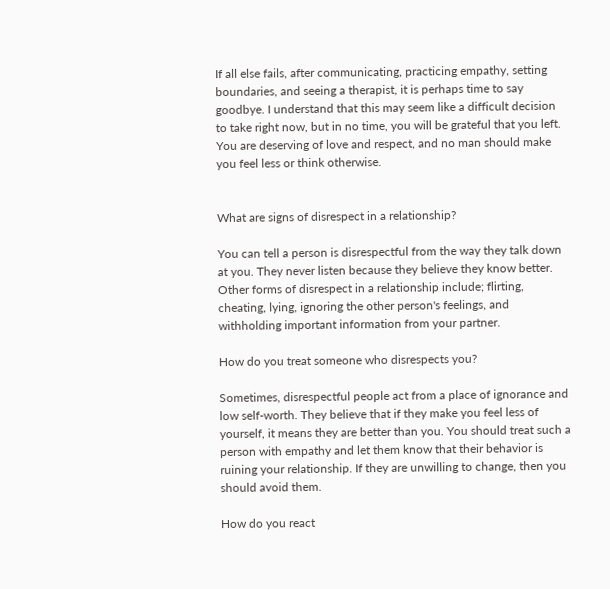If all else fails, after communicating, practicing empathy, setting boundaries, and seeing a therapist, it is perhaps time to say goodbye. I understand that this may seem like a difficult decision to take right now, but in no time, you will be grateful that you left. You are deserving of love and respect, and no man should make you feel less or think otherwise.


What are signs of disrespect in a relationship?

You can tell a person is disrespectful from the way they talk down at you. They never listen because they believe they know better. Other forms of disrespect in a relationship include; flirting, cheating, lying, ignoring the other person's feelings, and withholding important information from your partner.

How do you treat someone who disrespects you?

Sometimes, disrespectful people act from a place of ignorance and low self-worth. They believe that if they make you feel less of yourself, it means they are better than you. You should treat such a person with empathy and let them know that their behavior is ruining your relationship. If they are unwilling to change, then you should avoid them.

How do you react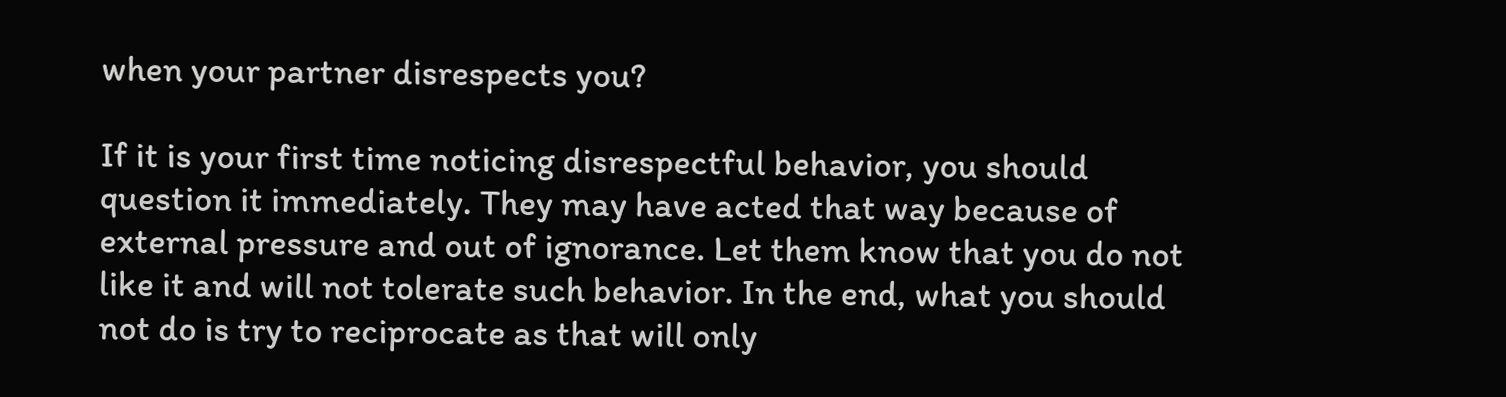when your partner disrespects you?

If it is your first time noticing disrespectful behavior, you should question it immediately. They may have acted that way because of external pressure and out of ignorance. Let them know that you do not like it and will not tolerate such behavior. In the end, what you should not do is try to reciprocate as that will only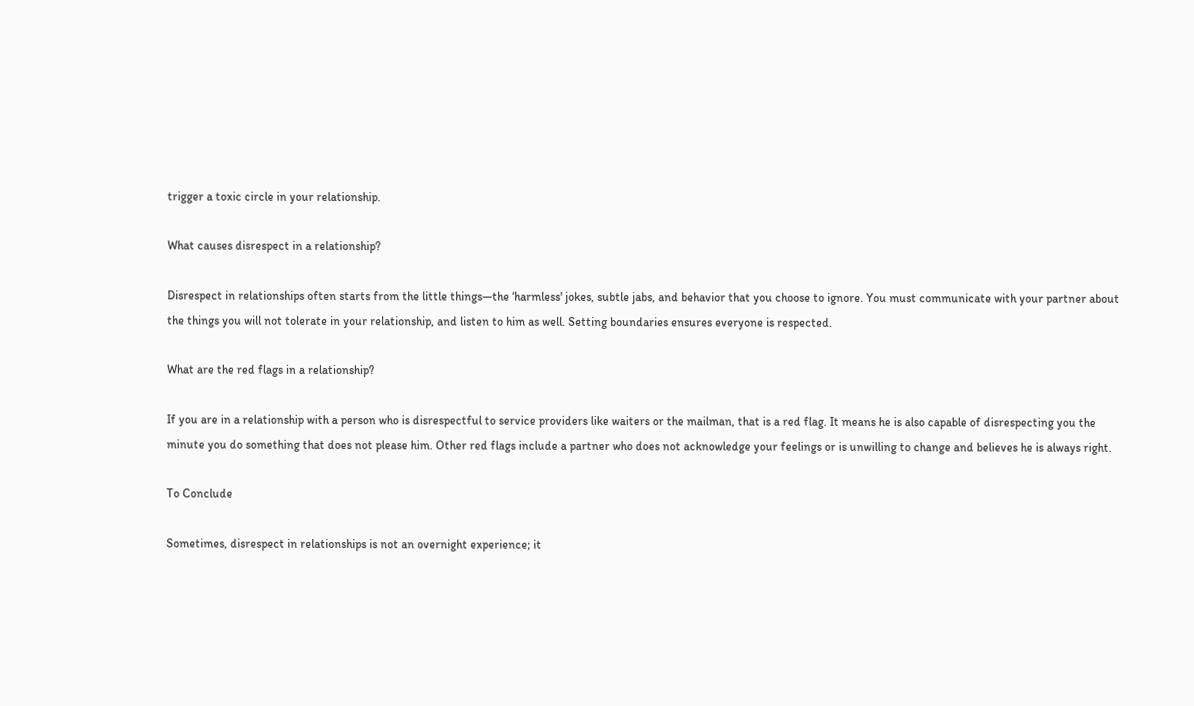trigger a toxic circle in your relationship.

What causes disrespect in a relationship?

Disrespect in relationships often starts from the little things—the ‘harmless' jokes, subtle jabs, and behavior that you choose to ignore. You must communicate with your partner about the things you will not tolerate in your relationship, and listen to him as well. Setting boundaries ensures everyone is respected.

What are the red flags in a relationship?

If you are in a relationship with a person who is disrespectful to service providers like waiters or the mailman, that is a red flag. It means he is also capable of disrespecting you the minute you do something that does not please him. Other red flags include a partner who does not acknowledge your feelings or is unwilling to change and believes he is always right.

To Conclude

Sometimes, disrespect in relationships is not an overnight experience; it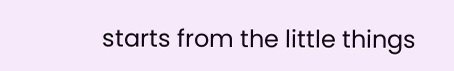starts from the little things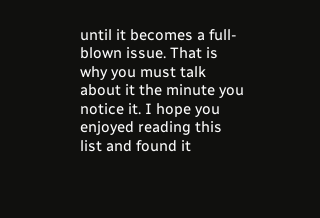until it becomes a full-blown issue. That is why you must talk about it the minute you notice it. I hope you enjoyed reading this list and found it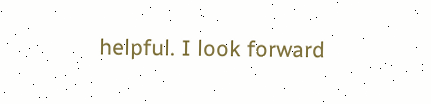helpful. I look forward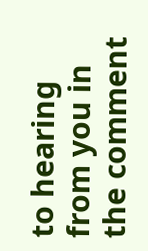to hearing from you in the comment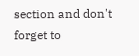section and don't forget to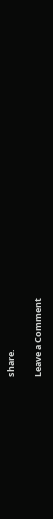share.

Leave a Comment